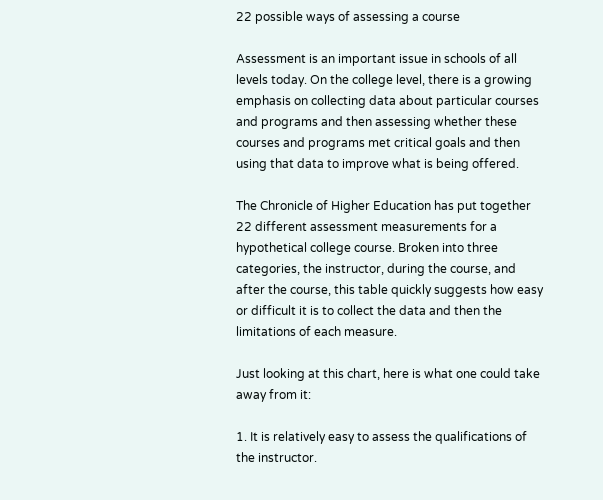22 possible ways of assessing a course

Assessment is an important issue in schools of all levels today. On the college level, there is a growing emphasis on collecting data about particular courses and programs and then assessing whether these courses and programs met critical goals and then using that data to improve what is being offered.

The Chronicle of Higher Education has put together 22 different assessment measurements for a hypothetical college course. Broken into three categories, the instructor, during the course, and after the course, this table quickly suggests how easy or difficult it is to collect the data and then the limitations of each measure.

Just looking at this chart, here is what one could take away from it:

1. It is relatively easy to assess the qualifications of the instructor.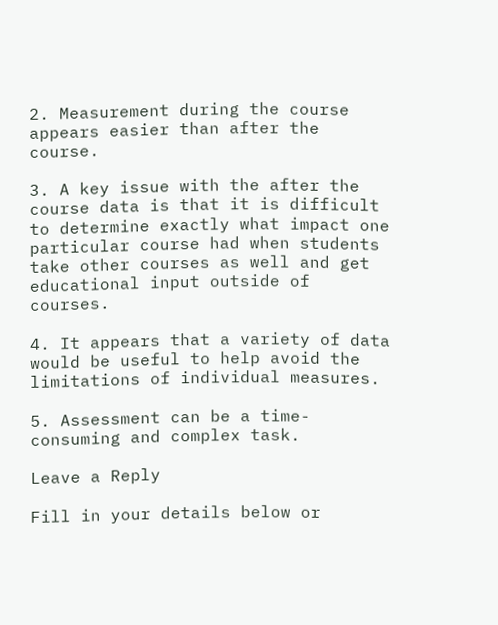2. Measurement during the course appears easier than after the course.

3. A key issue with the after the course data is that it is difficult to determine exactly what impact one particular course had when students take other courses as well and get educational input outside of courses.

4. It appears that a variety of data would be useful to help avoid the limitations of individual measures.

5. Assessment can be a time-consuming and complex task.

Leave a Reply

Fill in your details below or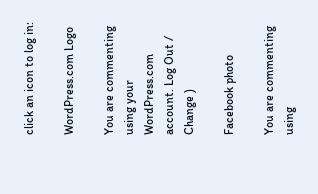click an icon to log in:

WordPress.com Logo

You are commenting using your WordPress.com account. Log Out /  Change )

Facebook photo

You are commenting using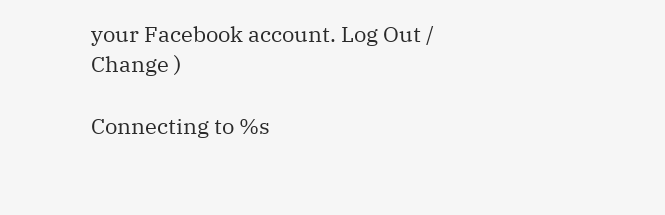your Facebook account. Log Out /  Change )

Connecting to %s